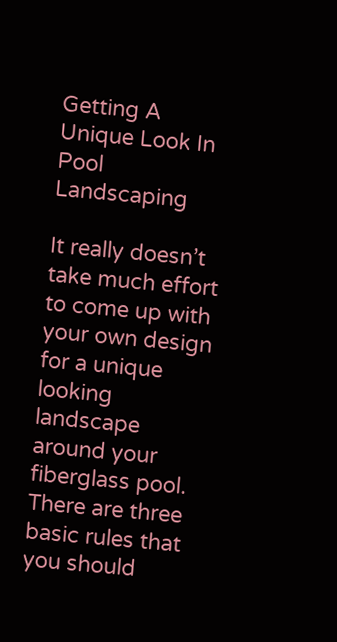Getting A Unique Look In Pool Landscaping

It really doesn’t take much effort to come up with your own design for a unique looking landscape around your fiberglass pool. There are three basic rules that you should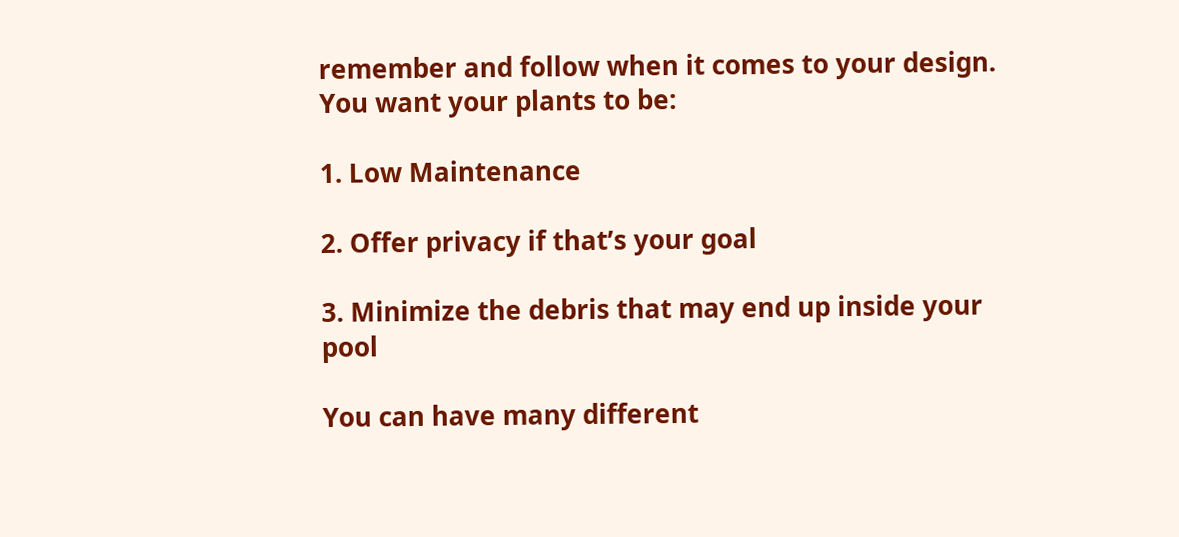remember and follow when it comes to your design. You want your plants to be:

1. Low Maintenance

2. Offer privacy if that’s your goal

3. Minimize the debris that may end up inside your pool

You can have many different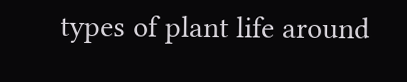types of plant life around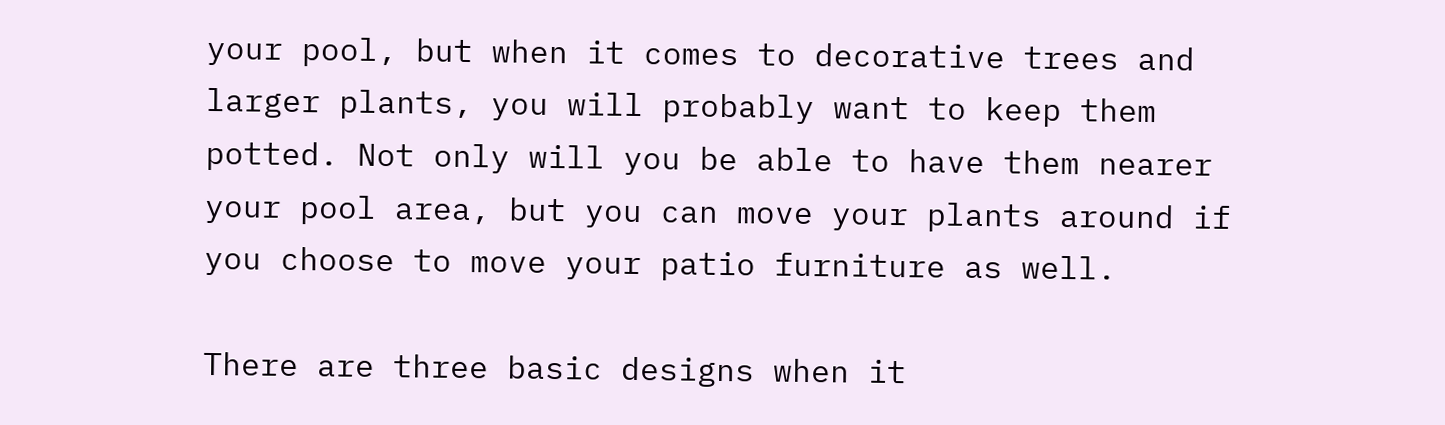your pool, but when it comes to decorative trees and larger plants, you will probably want to keep them potted. Not only will you be able to have them nearer your pool area, but you can move your plants around if you choose to move your patio furniture as well.

There are three basic designs when it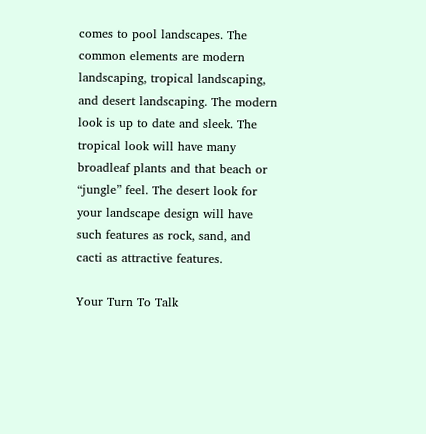comes to pool landscapes. The common elements are modern landscaping, tropical landscaping, and desert landscaping. The modern look is up to date and sleek. The tropical look will have many broadleaf plants and that beach or “jungle” feel. The desert look for your landscape design will have such features as rock, sand, and cacti as attractive features.

Your Turn To Talk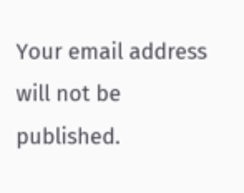Your email address will not be published.